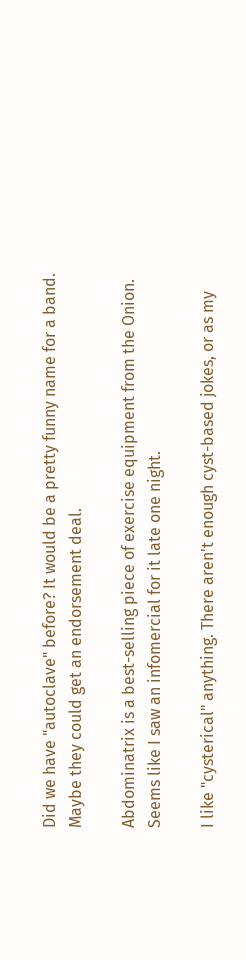Did we have "autoclave" before? It would be a pretty funny name for a band. Maybe they could get an endorsement deal.

Abdominatrix is a best-selling piece of exercise equipment from the Onion. Seems like I saw an infomercial for it late one night.

I like "cysterical" anything. There aren't enough cyst-based jokes, or as my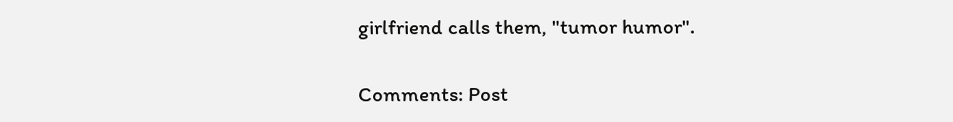girlfriend calls them, "tumor humor".

Comments: Post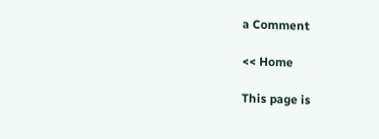a Comment

<< Home

This page is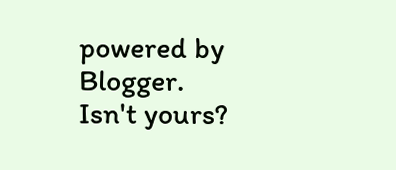powered by Blogger. Isn't yours?